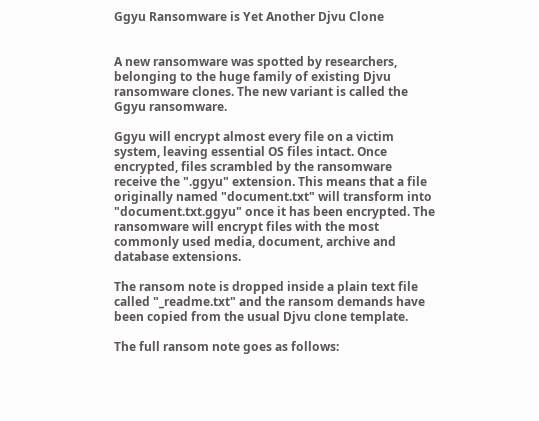Ggyu Ransomware is Yet Another Djvu Clone


A new ransomware was spotted by researchers, belonging to the huge family of existing Djvu ransomware clones. The new variant is called the Ggyu ransomware.

Ggyu will encrypt almost every file on a victim system, leaving essential OS files intact. Once encrypted, files scrambled by the ransomware receive the ".ggyu" extension. This means that a file originally named "document.txt" will transform into "document.txt.ggyu" once it has been encrypted. The ransomware will encrypt files with the most commonly used media, document, archive and database extensions.

The ransom note is dropped inside a plain text file called "_readme.txt" and the ransom demands have been copied from the usual Djvu clone template.

The full ransom note goes as follows: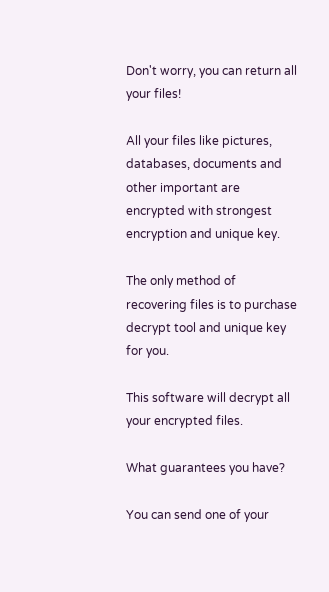Don't worry, you can return all your files!

All your files like pictures, databases, documents and other important are encrypted with strongest encryption and unique key.

The only method of recovering files is to purchase decrypt tool and unique key for you.

This software will decrypt all your encrypted files.

What guarantees you have?

You can send one of your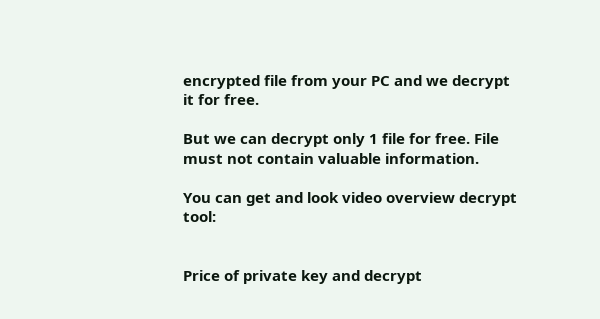encrypted file from your PC and we decrypt it for free.

But we can decrypt only 1 file for free. File must not contain valuable information.

You can get and look video overview decrypt tool:


Price of private key and decrypt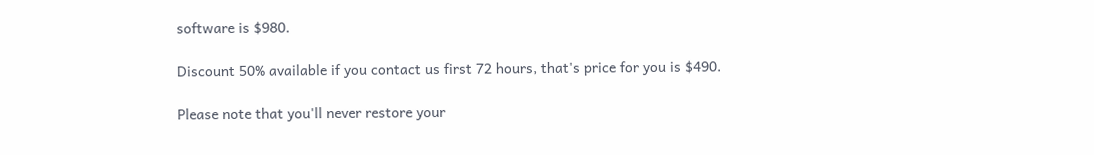software is $980.

Discount 50% available if you contact us first 72 hours, that's price for you is $490.

Please note that you'll never restore your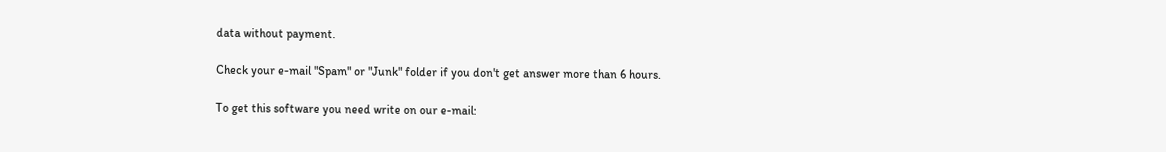data without payment.

Check your e-mail "Spam" or "Junk" folder if you don't get answer more than 6 hours.

To get this software you need write on our e-mail: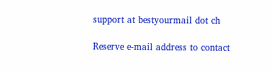support at bestyourmail dot ch

Reserve e-mail address to contact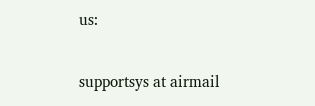us:

supportsys at airmail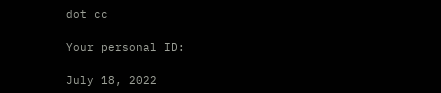dot cc

Your personal ID:

July 18, 2022